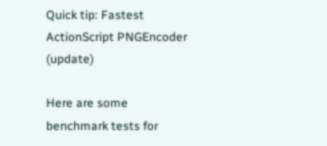Quick tip: Fastest ActionScript PNGEncoder (update)

Here are some benchmark tests for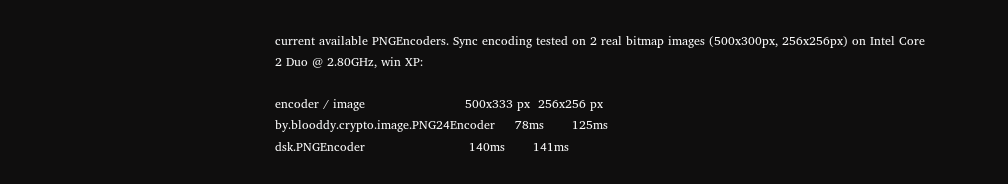current available PNGEncoders. Sync encoding tested on 2 real bitmap images (500x300px, 256x256px) on Intel Core 2 Duo @ 2.80GHz, win XP:

encoder / image                         500x333 px  256x256 px
by.blooddy.crypto.image.PNG24Encoder     78ms       125ms
dsk.PNGEncoder                          140ms       141ms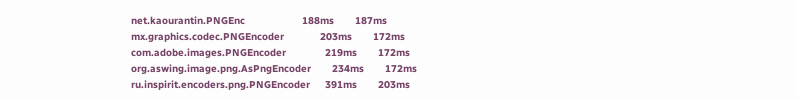net.kaourantin.PNGEnc                   188ms       187ms
mx.graphics.codec.PNGEncoder            203ms       172ms
com.adobe.images.PNGEncoder             219ms       172ms
org.aswing.image.png.AsPngEncoder       234ms       172ms
ru.inspirit.encoders.png.PNGEncoder     391ms       203ms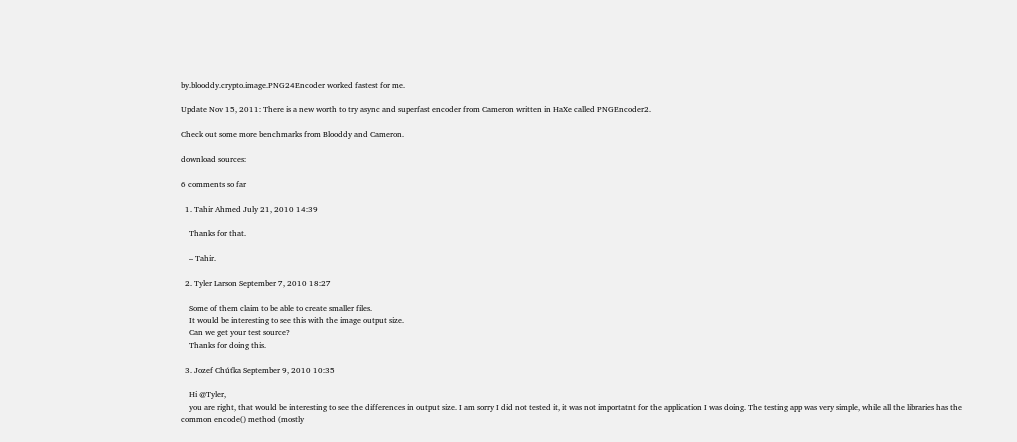by.blooddy.crypto.image.PNG24Encoder worked fastest for me.

Update Nov 15, 2011: There is a new worth to try async and superfast encoder from Cameron written in HaXe called PNGEncoder2.

Check out some more benchmarks from Blooddy and Cameron.

download sources:

6 comments so far

  1. Tahir Ahmed July 21, 2010 14:39

    Thanks for that.

    – Tahir.

  2. Tyler Larson September 7, 2010 18:27

    Some of them claim to be able to create smaller files.
    It would be interesting to see this with the image output size.
    Can we get your test source?
    Thanks for doing this.

  3. Jozef Chúťka September 9, 2010 10:35

    Hi @Tyler,
    you are right, that would be interesting to see the differences in output size. I am sorry I did not tested it, it was not importatnt for the application I was doing. The testing app was very simple, while all the libraries has the common encode() method (mostly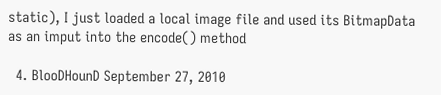static), I just loaded a local image file and used its BitmapData as an imput into the encode() method

  4. BlooDHounD September 27, 2010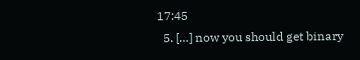17:45
  5. […] now you should get binary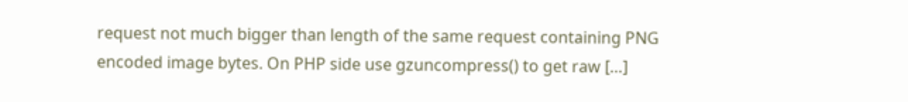request not much bigger than length of the same request containing PNG encoded image bytes. On PHP side use gzuncompress() to get raw […]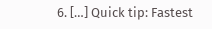6. […] Quick tip: Fastest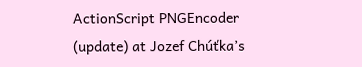ActionScript PNGEncoder (update) at Jozef Chúťka’s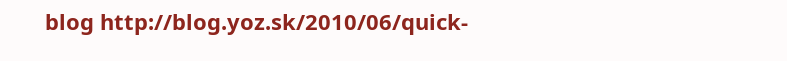blog http://blog.yoz.sk/2010/06/quick-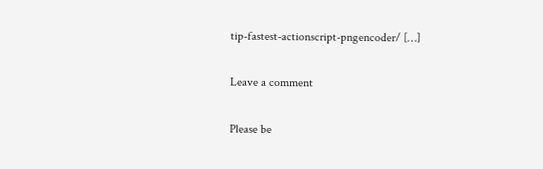tip-fastest-actionscript-pngencoder/ […]

Leave a comment

Please be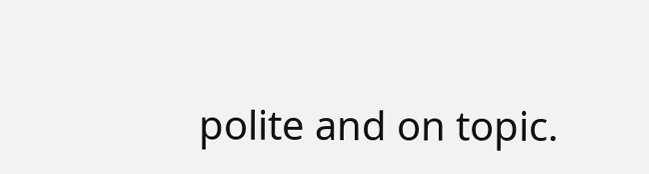polite and on topic.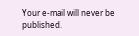Your e-mail will never be published.